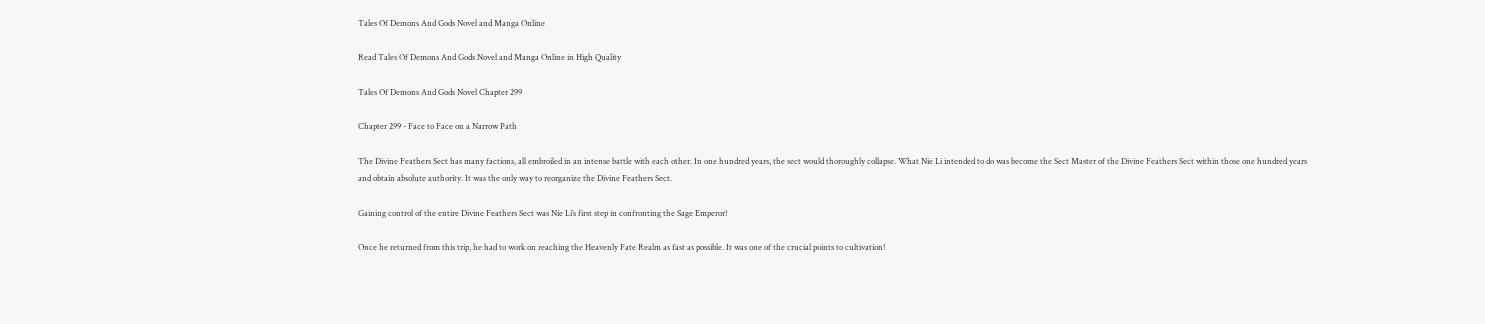Tales Of Demons And Gods Novel and Manga Online

Read Tales Of Demons And Gods Novel and Manga Online in High Quality

Tales Of Demons And Gods Novel Chapter 299

Chapter 299 - Face to Face on a Narrow Path

The Divine Feathers Sect has many factions, all embroiled in an intense battle with each other. In one hundred years, the sect would thoroughly collapse. What Nie Li intended to do was become the Sect Master of the Divine Feathers Sect within those one hundred years and obtain absolute authority. It was the only way to reorganize the Divine Feathers Sect.

Gaining control of the entire Divine Feathers Sect was Nie Li’s first step in confronting the Sage Emperor!

Once he returned from this trip, he had to work on reaching the Heavenly Fate Realm as fast as possible. It was one of the crucial points to cultivation!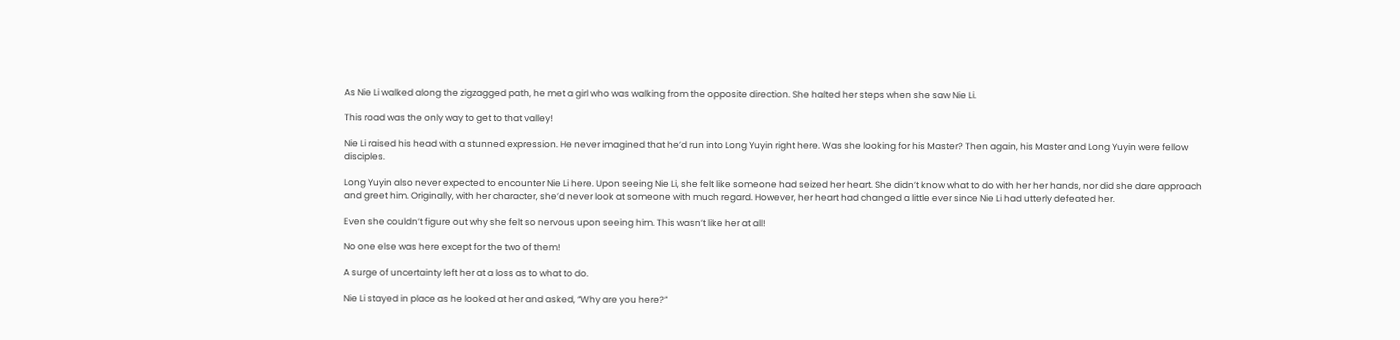As Nie Li walked along the zigzagged path, he met a girl who was walking from the opposite direction. She halted her steps when she saw Nie Li.

This road was the only way to get to that valley!

Nie Li raised his head with a stunned expression. He never imagined that he’d run into Long Yuyin right here. Was she looking for his Master? Then again, his Master and Long Yuyin were fellow disciples.

Long Yuyin also never expected to encounter Nie Li here. Upon seeing Nie Li, she felt like someone had seized her heart. She didn’t know what to do with her her hands, nor did she dare approach and greet him. Originally, with her character, she’d never look at someone with much regard. However, her heart had changed a little ever since Nie Li had utterly defeated her.

Even she couldn’t figure out why she felt so nervous upon seeing him. This wasn’t like her at all!

No one else was here except for the two of them!

A surge of uncertainty left her at a loss as to what to do.

Nie Li stayed in place as he looked at her and asked, “Why are you here?”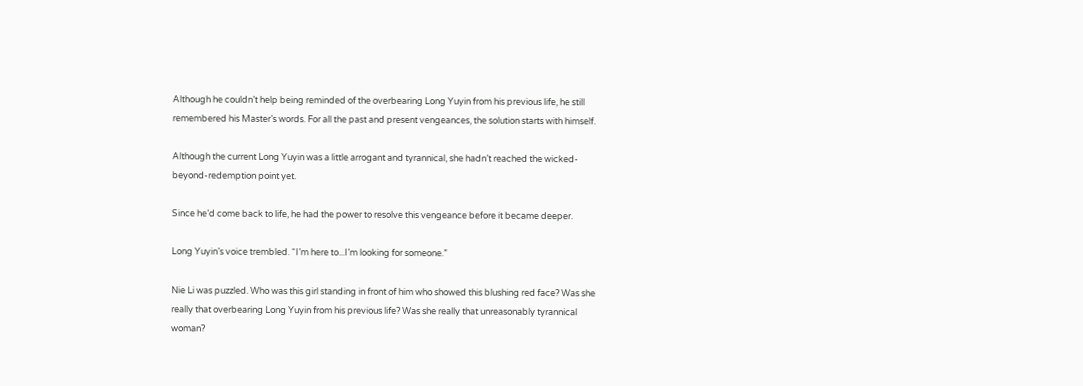Although he couldn’t help being reminded of the overbearing Long Yuyin from his previous life, he still remembered his Master’s words. For all the past and present vengeances, the solution starts with himself.

Although the current Long Yuyin was a little arrogant and tyrannical, she hadn’t reached the wicked-beyond-redemption point yet.

Since he’d come back to life, he had the power to resolve this vengeance before it became deeper.

Long Yuyin’s voice trembled. “I’m here to...I’m looking for someone.”

Nie Li was puzzled. Who was this girl standing in front of him who showed this blushing red face? Was she really that overbearing Long Yuyin from his previous life? Was she really that unreasonably tyrannical woman?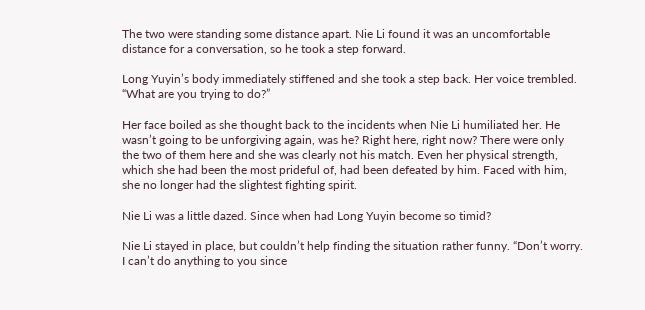The two were standing some distance apart. Nie Li found it was an uncomfortable distance for a conversation, so he took a step forward.

Long Yuyin’s body immediately stiffened and she took a step back. Her voice trembled. “What are you trying to do?”

Her face boiled as she thought back to the incidents when Nie Li humiliated her. He wasn’t going to be unforgiving again, was he? Right here, right now? There were only the two of them here and she was clearly not his match. Even her physical strength, which she had been the most prideful of, had been defeated by him. Faced with him, she no longer had the slightest fighting spirit.

Nie Li was a little dazed. Since when had Long Yuyin become so timid?

Nie Li stayed in place, but couldn’t help finding the situation rather funny. “Don’t worry. I can’t do anything to you since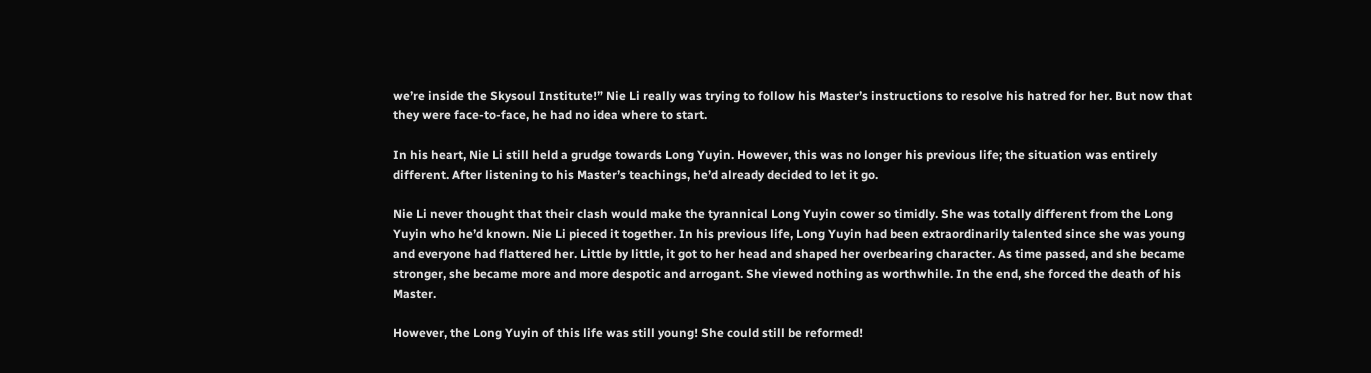we’re inside the Skysoul Institute!” Nie Li really was trying to follow his Master’s instructions to resolve his hatred for her. But now that they were face-to-face, he had no idea where to start.

In his heart, Nie Li still held a grudge towards Long Yuyin. However, this was no longer his previous life; the situation was entirely different. After listening to his Master’s teachings, he’d already decided to let it go.

Nie Li never thought that their clash would make the tyrannical Long Yuyin cower so timidly. She was totally different from the Long Yuyin who he’d known. Nie Li pieced it together. In his previous life, Long Yuyin had been extraordinarily talented since she was young and everyone had flattered her. Little by little, it got to her head and shaped her overbearing character. As time passed, and she became stronger, she became more and more despotic and arrogant. She viewed nothing as worthwhile. In the end, she forced the death of his Master.

However, the Long Yuyin of this life was still young! She could still be reformed!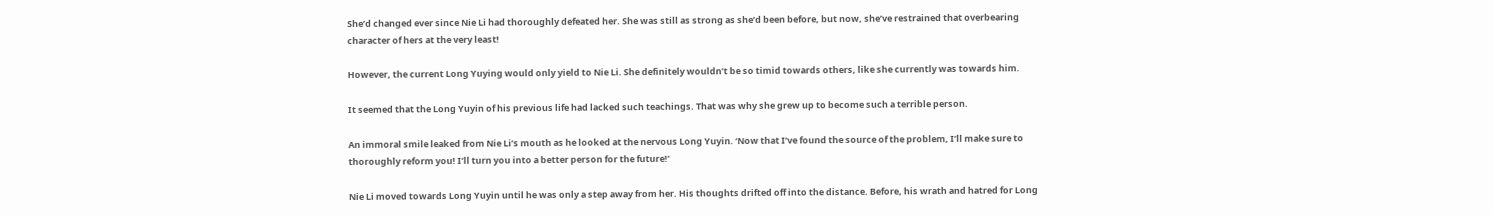She’d changed ever since Nie Li had thoroughly defeated her. She was still as strong as she’d been before, but now, she’ve restrained that overbearing character of hers at the very least!

However, the current Long Yuying would only yield to Nie Li. She definitely wouldn’t be so timid towards others, like she currently was towards him.

It seemed that the Long Yuyin of his previous life had lacked such teachings. That was why she grew up to become such a terrible person.

An immoral smile leaked from Nie Li’s mouth as he looked at the nervous Long Yuyin. ‘Now that I’ve found the source of the problem, I’ll make sure to thoroughly reform you! I’ll turn you into a better person for the future!’

Nie Li moved towards Long Yuyin until he was only a step away from her. His thoughts drifted off into the distance. Before, his wrath and hatred for Long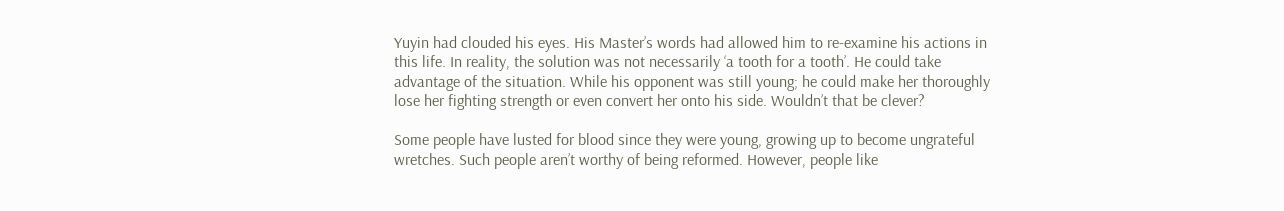Yuyin had clouded his eyes. His Master’s words had allowed him to re-examine his actions in this life. In reality, the solution was not necessarily ‘a tooth for a tooth’. He could take advantage of the situation. While his opponent was still young; he could make her thoroughly lose her fighting strength or even convert her onto his side. Wouldn’t that be clever?

Some people have lusted for blood since they were young, growing up to become ungrateful wretches. Such people aren’t worthy of being reformed. However, people like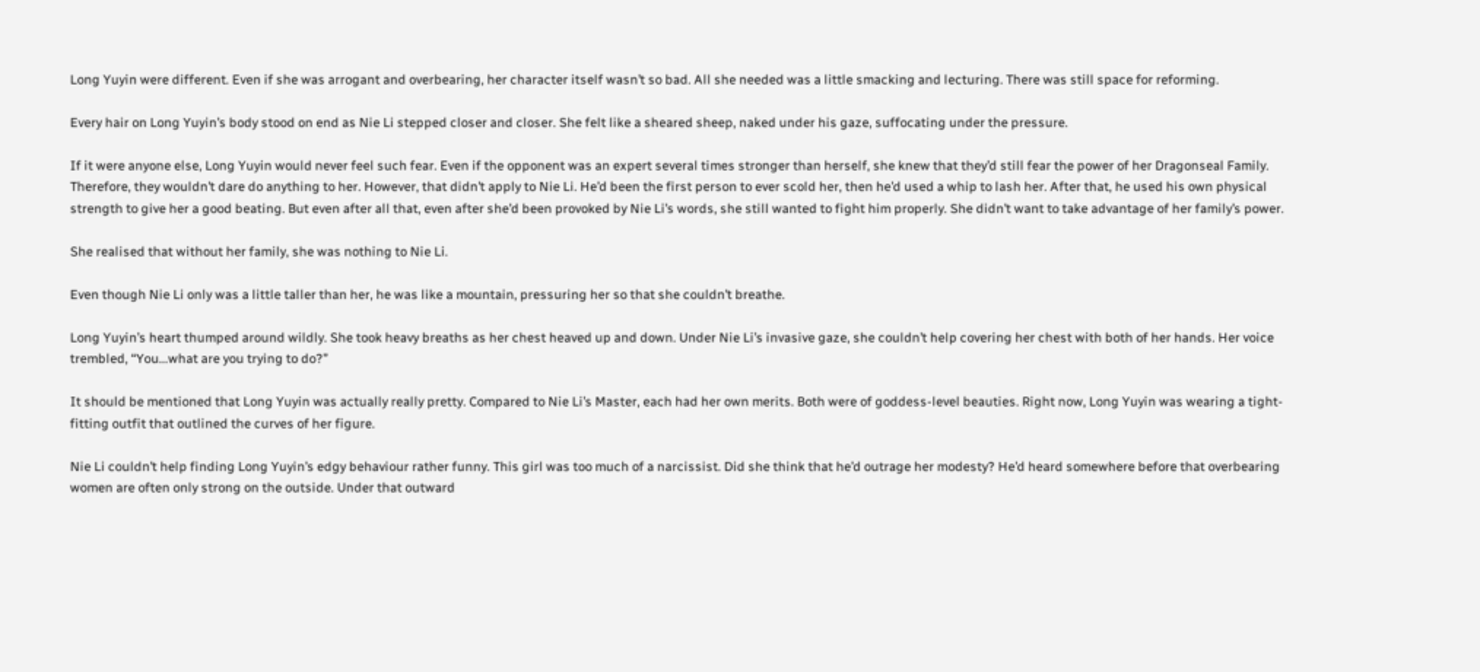Long Yuyin were different. Even if she was arrogant and overbearing, her character itself wasn’t so bad. All she needed was a little smacking and lecturing. There was still space for reforming.

Every hair on Long Yuyin’s body stood on end as Nie Li stepped closer and closer. She felt like a sheared sheep, naked under his gaze, suffocating under the pressure.

If it were anyone else, Long Yuyin would never feel such fear. Even if the opponent was an expert several times stronger than herself, she knew that they’d still fear the power of her Dragonseal Family. Therefore, they wouldn’t dare do anything to her. However, that didn’t apply to Nie Li. He’d been the first person to ever scold her, then he’d used a whip to lash her. After that, he used his own physical strength to give her a good beating. But even after all that, even after she’d been provoked by Nie Li’s words, she still wanted to fight him properly. She didn’t want to take advantage of her family’s power.

She realised that without her family, she was nothing to Nie Li.

Even though Nie Li only was a little taller than her, he was like a mountain, pressuring her so that she couldn’t breathe.

Long Yuyin’s heart thumped around wildly. She took heavy breaths as her chest heaved up and down. Under Nie Li’s invasive gaze, she couldn’t help covering her chest with both of her hands. Her voice trembled, “You...what are you trying to do?”

It should be mentioned that Long Yuyin was actually really pretty. Compared to Nie Li’s Master, each had her own merits. Both were of goddess-level beauties. Right now, Long Yuyin was wearing a tight-fitting outfit that outlined the curves of her figure.

Nie Li couldn’t help finding Long Yuyin’s edgy behaviour rather funny. This girl was too much of a narcissist. Did she think that he’d outrage her modesty? He’d heard somewhere before that overbearing women are often only strong on the outside. Under that outward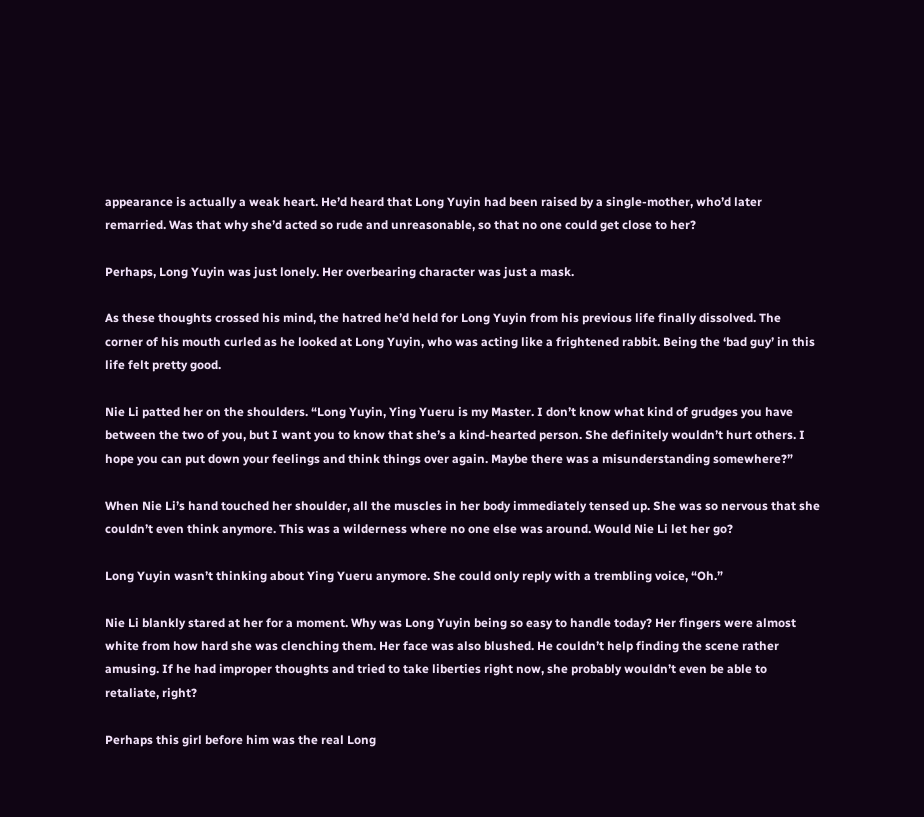appearance is actually a weak heart. He’d heard that Long Yuyin had been raised by a single-mother, who’d later remarried. Was that why she’d acted so rude and unreasonable, so that no one could get close to her?

Perhaps, Long Yuyin was just lonely. Her overbearing character was just a mask.

As these thoughts crossed his mind, the hatred he’d held for Long Yuyin from his previous life finally dissolved. The corner of his mouth curled as he looked at Long Yuyin, who was acting like a frightened rabbit. Being the ‘bad guy’ in this life felt pretty good.

Nie Li patted her on the shoulders. “Long Yuyin, Ying Yueru is my Master. I don’t know what kind of grudges you have between the two of you, but I want you to know that she’s a kind-hearted person. She definitely wouldn’t hurt others. I hope you can put down your feelings and think things over again. Maybe there was a misunderstanding somewhere?”

When Nie Li’s hand touched her shoulder, all the muscles in her body immediately tensed up. She was so nervous that she couldn’t even think anymore. This was a wilderness where no one else was around. Would Nie Li let her go?

Long Yuyin wasn’t thinking about Ying Yueru anymore. She could only reply with a trembling voice, “Oh.”

Nie Li blankly stared at her for a moment. Why was Long Yuyin being so easy to handle today? Her fingers were almost white from how hard she was clenching them. Her face was also blushed. He couldn’t help finding the scene rather amusing. If he had improper thoughts and tried to take liberties right now, she probably wouldn’t even be able to retaliate, right?

Perhaps this girl before him was the real Long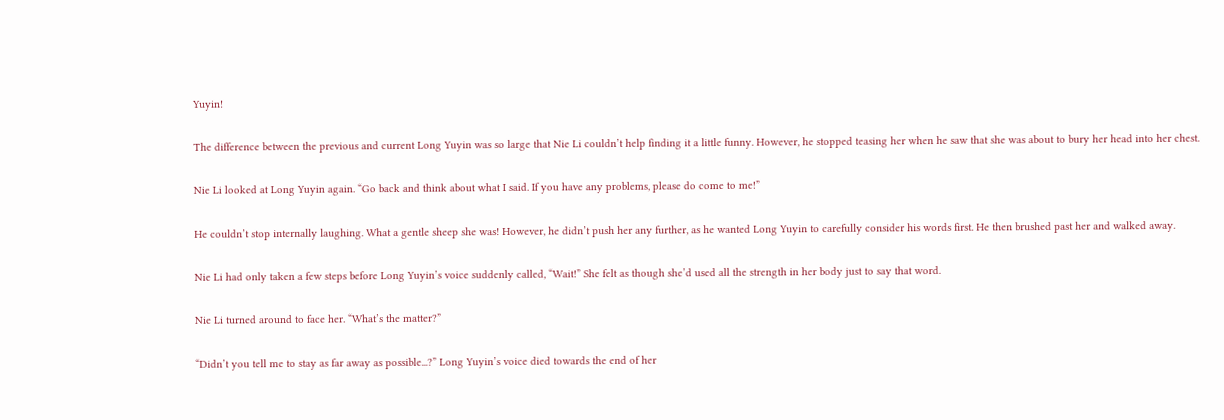Yuyin!

The difference between the previous and current Long Yuyin was so large that Nie Li couldn’t help finding it a little funny. However, he stopped teasing her when he saw that she was about to bury her head into her chest.

Nie Li looked at Long Yuyin again. “Go back and think about what I said. If you have any problems, please do come to me!”

He couldn’t stop internally laughing. What a gentle sheep she was! However, he didn’t push her any further, as he wanted Long Yuyin to carefully consider his words first. He then brushed past her and walked away.

Nie Li had only taken a few steps before Long Yuyin’s voice suddenly called, “Wait!” She felt as though she’d used all the strength in her body just to say that word.

Nie Li turned around to face her. “What’s the matter?”

“Didn’t you tell me to stay as far away as possible...?” Long Yuyin’s voice died towards the end of her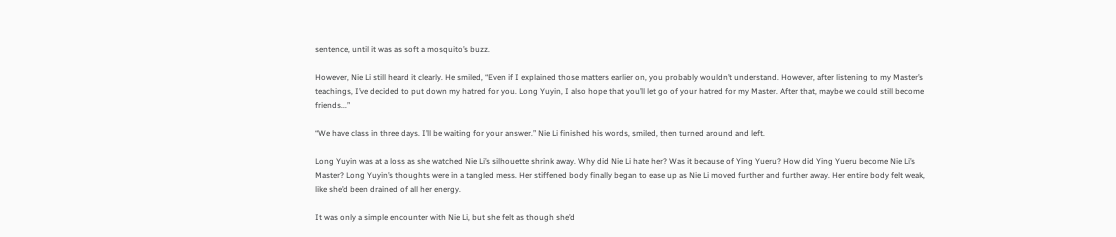sentence, until it was as soft a mosquito’s buzz.

However, Nie Li still heard it clearly. He smiled, “Even if I explained those matters earlier on, you probably wouldn’t understand. However, after listening to my Master’s teachings, I’ve decided to put down my hatred for you. Long Yuyin, I also hope that you’ll let go of your hatred for my Master. After that, maybe we could still become friends...”

“We have class in three days. I’ll be waiting for your answer.” Nie Li finished his words, smiled, then turned around and left.

Long Yuyin was at a loss as she watched Nie Li’s silhouette shrink away. Why did Nie Li hate her? Was it because of Ying Yueru? How did Ying Yueru become Nie Li’s Master? Long Yuyin’s thoughts were in a tangled mess. Her stiffened body finally began to ease up as Nie Li moved further and further away. Her entire body felt weak, like she’d been drained of all her energy.

It was only a simple encounter with Nie Li, but she felt as though she’d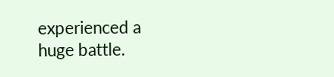experienced a huge battle.